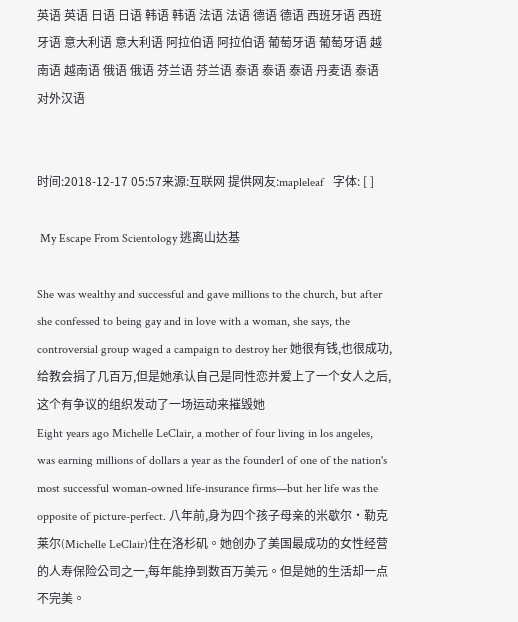英语 英语 日语 日语 韩语 韩语 法语 法语 德语 德语 西班牙语 西班牙语 意大利语 意大利语 阿拉伯语 阿拉伯语 葡萄牙语 葡萄牙语 越南语 越南语 俄语 俄语 芬兰语 芬兰语 泰语 泰语 泰语 丹麦语 泰语 对外汉语


时间:2018-12-17 05:57来源:互联网 提供网友:mapleleaf   字体: [ ]

 My Escape From Scientology 逃离山达基

She was wealthy and successful and gave millions to the church, but after she confessed to being gay and in love with a woman, she says, the controversial group waged a campaign to destroy her 她很有钱,也很成功,给教会捐了几百万,但是她承认自己是同性恋并爱上了一个女人之后,这个有争议的组织发动了一场运动来摧毁她
Eight years ago Michelle LeClair, a mother of four living in los angeles, was earning millions of dollars a year as the founder1 of one of the nation's most successful woman-owned life-insurance firms—but her life was the opposite of picture-perfect. 八年前,身为四个孩子母亲的米歇尔·勒克莱尔(Michelle LeClair)住在洛杉矶。她创办了美国最成功的女性经营的人寿保险公司之一,每年能挣到数百万美元。但是她的生活却一点不完美。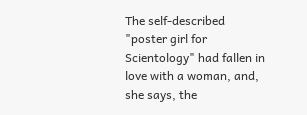The self-described "poster girl for Scientology" had fallen in love with a woman, and, she says, the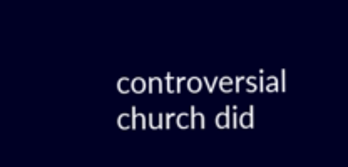controversial church did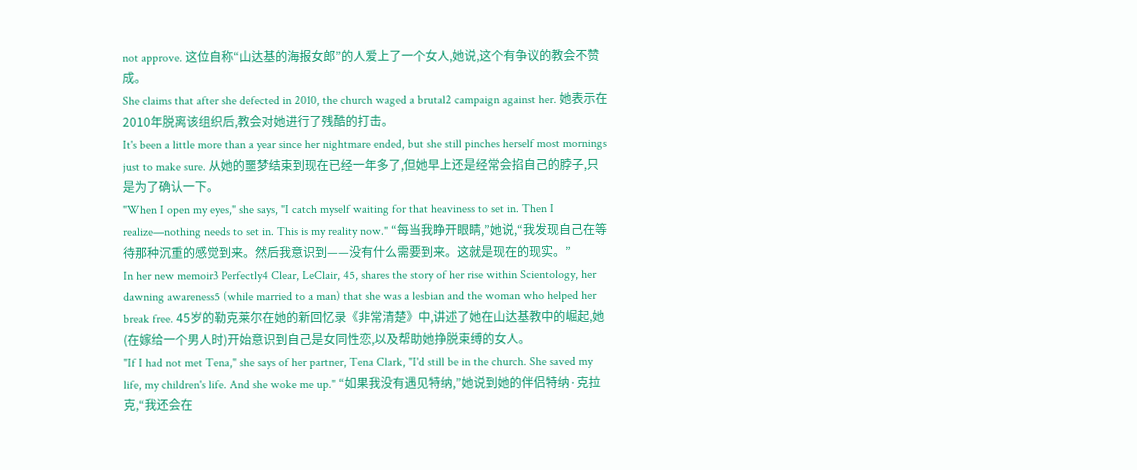not approve. 这位自称“山达基的海报女郎”的人爱上了一个女人,她说,这个有争议的教会不赞成。
She claims that after she defected in 2010, the church waged a brutal2 campaign against her. 她表示在2010年脱离该组织后,教会对她进行了残酷的打击。
It's been a little more than a year since her nightmare ended, but she still pinches herself most mornings just to make sure. 从她的噩梦结束到现在已经一年多了,但她早上还是经常会掐自己的脖子,只是为了确认一下。
"When I open my eyes," she says, "I catch myself waiting for that heaviness to set in. Then I realize—nothing needs to set in. This is my reality now." “每当我睁开眼睛,”她说,“我发现自己在等待那种沉重的感觉到来。然后我意识到——没有什么需要到来。这就是现在的现实。”
In her new memoir3 Perfectly4 Clear, LeClair, 45, shares the story of her rise within Scientology, her dawning awareness5 (while married to a man) that she was a lesbian and the woman who helped her break free. 45岁的勒克莱尔在她的新回忆录《非常清楚》中,讲述了她在山达基教中的崛起,她(在嫁给一个男人时)开始意识到自己是女同性恋,以及帮助她挣脱束缚的女人。
"If I had not met Tena," she says of her partner, Tena Clark, "I'd still be in the church. She saved my life, my children's life. And she woke me up." “如果我没有遇见特纳,”她说到她的伴侣特纳·克拉克,“我还会在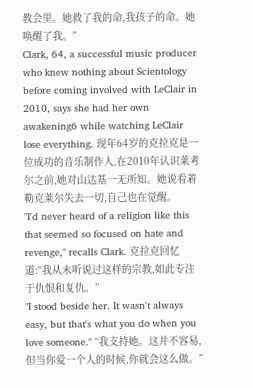教会里。她救了我的命,我孩子的命。她唤醒了我。”
Clark, 64, a successful music producer who knew nothing about Scientology before coming involved with LeClair in 2010, says she had her own awakening6 while watching LeClair lose everything. 现年64岁的克拉克是一位成功的音乐制作人,在2010年认识莱考尔之前,她对山达基一无所知。她说看着勒克莱尔失去一切,自己也在觉醒。
"I'd never heard of a religion like this that seemed so focused on hate and revenge," recalls Clark. 克拉克回忆道:“我从未听说过这样的宗教,如此专注于仇恨和复仇。”
"I stood beside her. It wasn't always easy, but that's what you do when you love someone." “我支持她。这并不容易,但当你爱一个人的时候,你就会这么做。”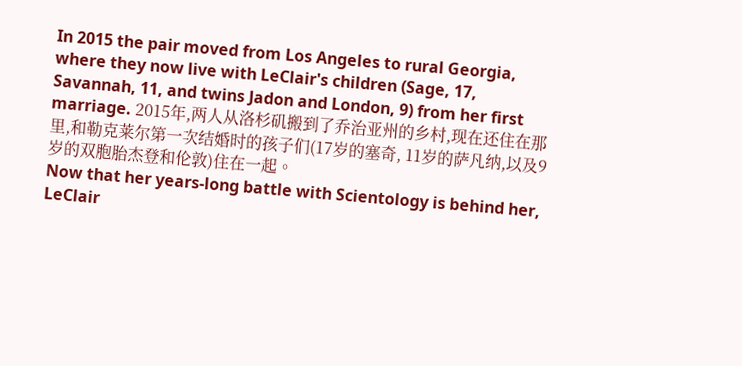In 2015 the pair moved from Los Angeles to rural Georgia, where they now live with LeClair's children (Sage, 17, Savannah, 11, and twins Jadon and London, 9) from her first marriage. 2015年,两人从洛杉矶搬到了乔治亚州的乡村,现在还住在那里,和勒克莱尔第一次结婚时的孩子们(17岁的塞奇, 11岁的萨凡纳,以及9岁的双胞胎杰登和伦敦)住在一起。
Now that her years-long battle with Scientology is behind her, LeClair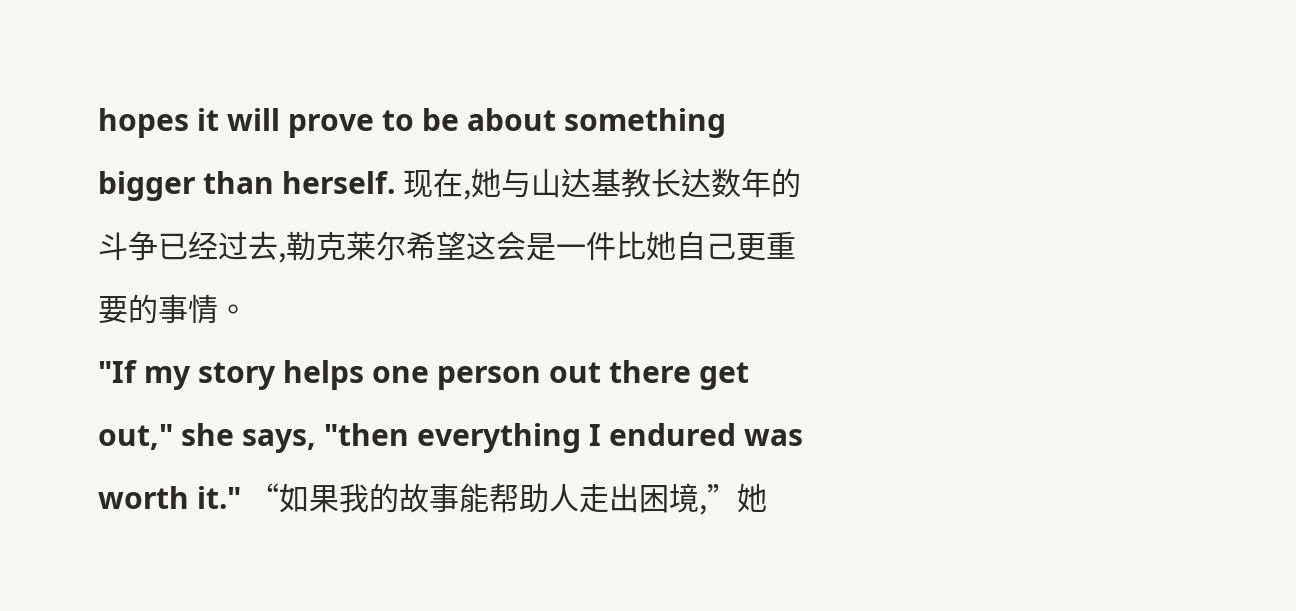hopes it will prove to be about something bigger than herself. 现在,她与山达基教长达数年的斗争已经过去,勒克莱尔希望这会是一件比她自己更重要的事情。
"If my story helps one person out there get out," she says, "then everything I endured was worth it." “如果我的故事能帮助人走出困境,”她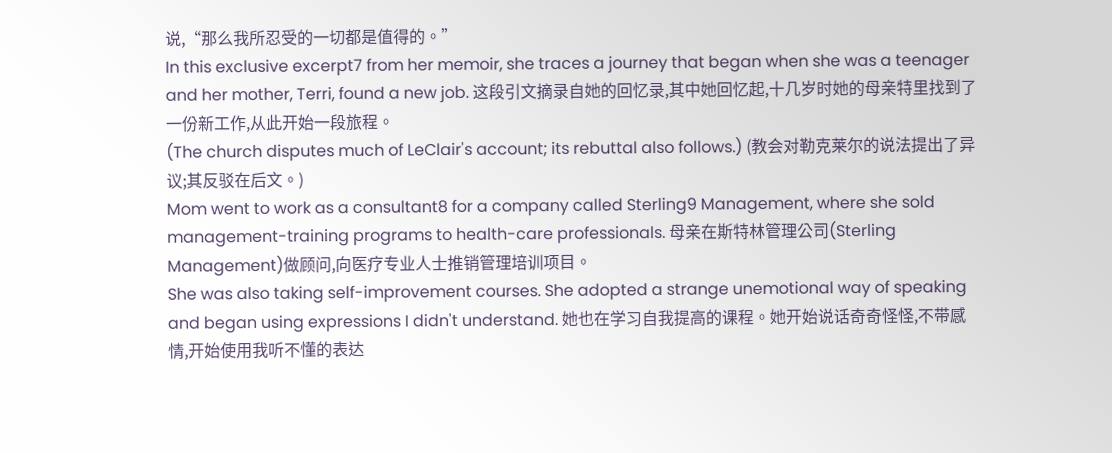说,“那么我所忍受的一切都是值得的。”
In this exclusive excerpt7 from her memoir, she traces a journey that began when she was a teenager and her mother, Terri, found a new job. 这段引文摘录自她的回忆录,其中她回忆起,十几岁时她的母亲特里找到了一份新工作,从此开始一段旅程。
(The church disputes much of LeClair's account; its rebuttal also follows.) (教会对勒克莱尔的说法提出了异议;其反驳在后文。)
Mom went to work as a consultant8 for a company called Sterling9 Management, where she sold management-training programs to health-care professionals. 母亲在斯特林管理公司(Sterling Management)做顾问,向医疗专业人士推销管理培训项目。
She was also taking self-improvement courses. She adopted a strange unemotional way of speaking and began using expressions I didn't understand. 她也在学习自我提高的课程。她开始说话奇奇怪怪,不带感情,开始使用我听不懂的表达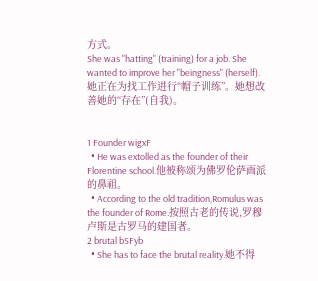方式。
She was "hatting" (training) for a job. She wanted to improve her "beingness" (herself). 她正在为找工作进行“帽子训练”。她想改善她的“存在”(自我)。


1 Founder wigxF
  • He was extolled as the founder of their Florentine school.他被称颂为佛罗伦萨画派的鼻祖。
  • According to the old tradition,Romulus was the founder of Rome.按照古老的传说,罗穆卢斯是古罗马的建国者。
2 brutal bSFyb
  • She has to face the brutal reality.她不得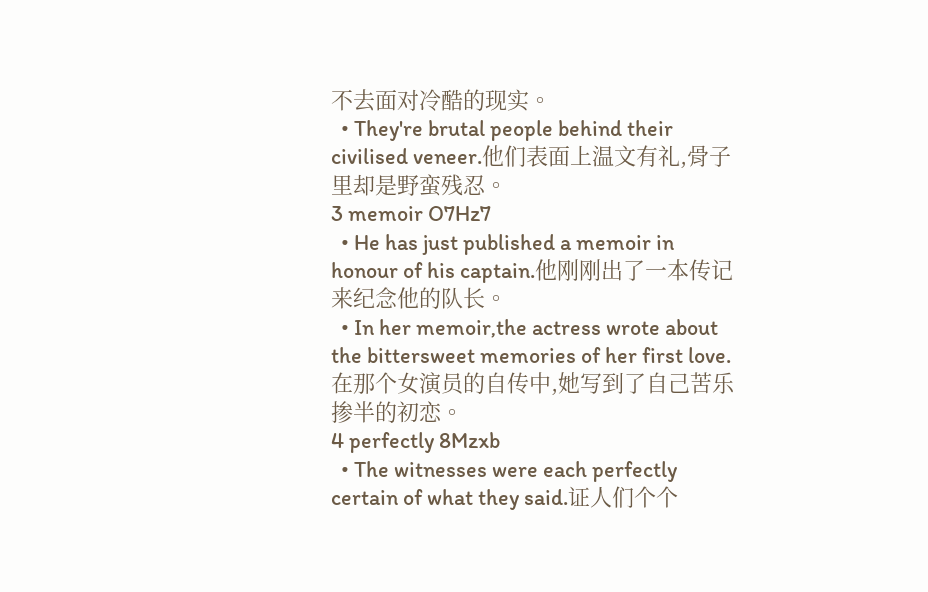不去面对冷酷的现实。
  • They're brutal people behind their civilised veneer.他们表面上温文有礼,骨子里却是野蛮残忍。
3 memoir O7Hz7
  • He has just published a memoir in honour of his captain.他刚刚出了一本传记来纪念他的队长。
  • In her memoir,the actress wrote about the bittersweet memories of her first love.在那个女演员的自传中,她写到了自己苦乐掺半的初恋。
4 perfectly 8Mzxb
  • The witnesses were each perfectly certain of what they said.证人们个个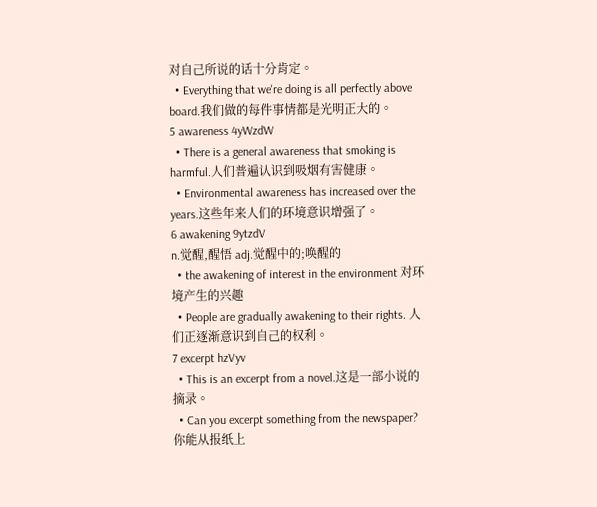对自己所说的话十分肯定。
  • Everything that we're doing is all perfectly above board.我们做的每件事情都是光明正大的。
5 awareness 4yWzdW
  • There is a general awareness that smoking is harmful.人们普遍认识到吸烟有害健康。
  • Environmental awareness has increased over the years.这些年来人们的环境意识增强了。
6 awakening 9ytzdV
n.觉醒,醒悟 adj.觉醒中的;唤醒的
  • the awakening of interest in the environment 对环境产生的兴趣
  • People are gradually awakening to their rights. 人们正逐渐意识到自己的权利。
7 excerpt hzVyv
  • This is an excerpt from a novel.这是一部小说的摘录。
  • Can you excerpt something from the newspaper? 你能从报纸上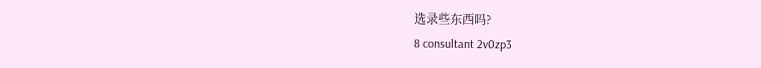选录些东西吗?
8 consultant 2v0zp3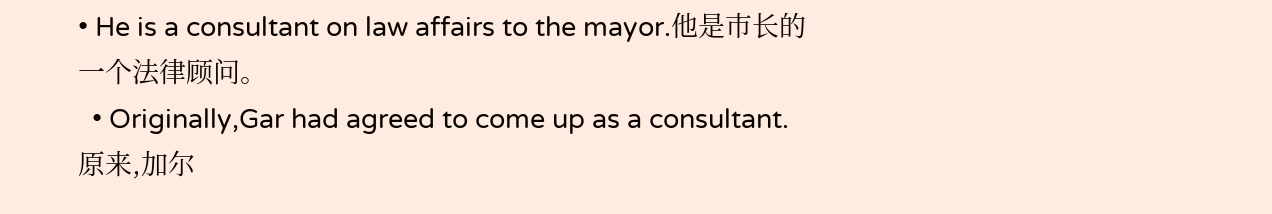• He is a consultant on law affairs to the mayor.他是市长的一个法律顾问。
  • Originally,Gar had agreed to come up as a consultant.原来,加尔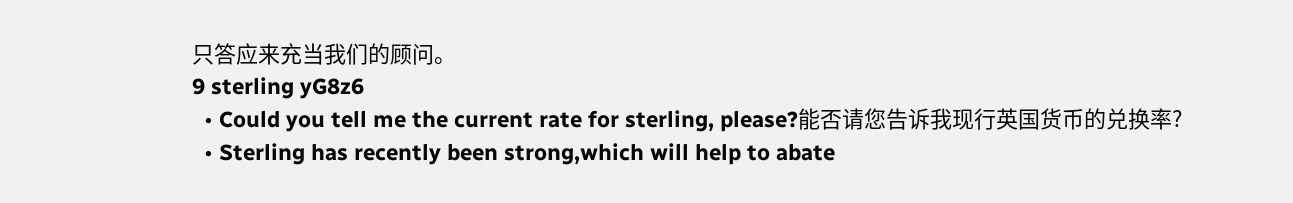只答应来充当我们的顾问。
9 sterling yG8z6
  • Could you tell me the current rate for sterling, please?能否请您告诉我现行英国货币的兑换率?
  • Sterling has recently been strong,which will help to abate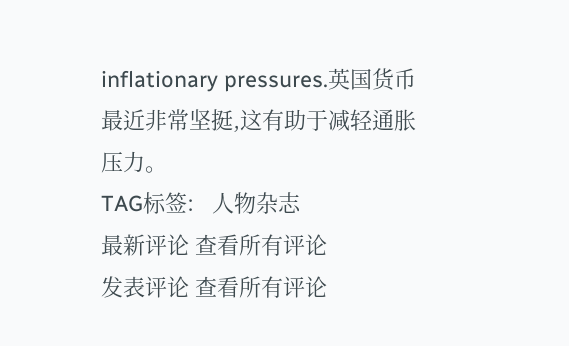inflationary pressures.英国货币最近非常坚挺,这有助于减轻通胀压力。
TAG标签:   人物杂志
最新评论 查看所有评论
发表评论 查看所有评论